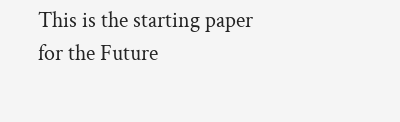This is the starting paper for the Future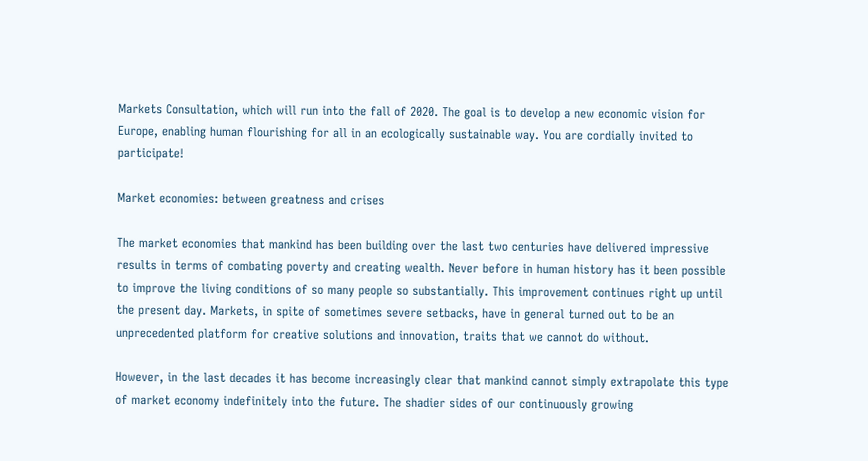Markets Consultation, which will run into the fall of 2020. The goal is to develop a new economic vision for Europe, enabling human flourishing for all in an ecologically sustainable way. You are cordially invited to participate!

Market economies: between greatness and crises

The market economies that mankind has been building over the last two centuries have delivered impressive results in terms of combating poverty and creating wealth. Never before in human history has it been possible to improve the living conditions of so many people so substantially. This improvement continues right up until the present day. Markets, in spite of sometimes severe setbacks, have in general turned out to be an unprecedented platform for creative solutions and innovation, traits that we cannot do without.

However, in the last decades it has become increasingly clear that mankind cannot simply extrapolate this type of market economy indefinitely into the future. The shadier sides of our continuously growing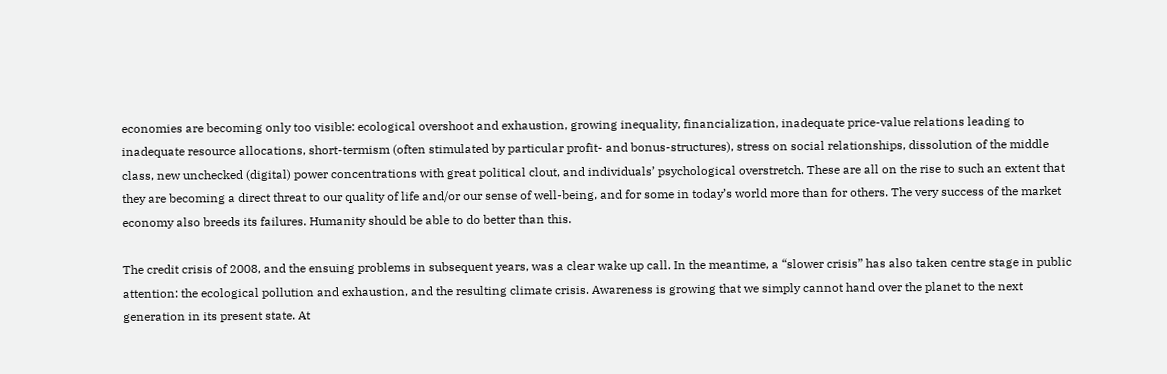economies are becoming only too visible: ecological overshoot and exhaustion, growing inequality, financialization, inadequate price-value relations leading to inadequate resource allocations, short-termism (often stimulated by particular profit- and bonus-structures), stress on social relationships, dissolution of the middle class, new unchecked (digital) power concentrations with great political clout, and individuals’ psychological overstretch. These are all on the rise to such an extent that they are becoming a direct threat to our quality of life and/or our sense of well-being, and for some in today’s world more than for others. The very success of the market economy also breeds its failures. Humanity should be able to do better than this.

The credit crisis of 2008, and the ensuing problems in subsequent years, was a clear wake up call. In the meantime, a “slower crisis” has also taken centre stage in public attention: the ecological pollution and exhaustion, and the resulting climate crisis. Awareness is growing that we simply cannot hand over the planet to the next generation in its present state. At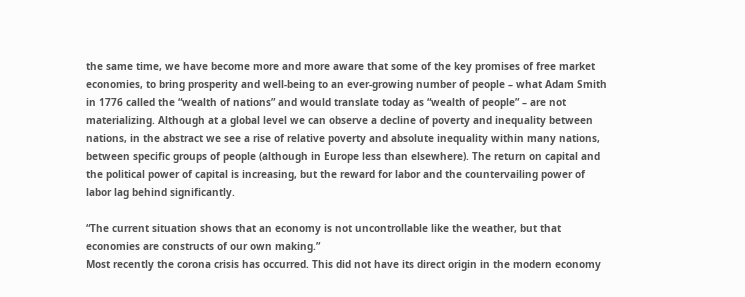the same time, we have become more and more aware that some of the key promises of free market economies, to bring prosperity and well-being to an ever-growing number of people – what Adam Smith in 1776 called the “wealth of nations” and would translate today as “wealth of people” – are not materializing. Although at a global level we can observe a decline of poverty and inequality between nations, in the abstract we see a rise of relative poverty and absolute inequality within many nations, between specific groups of people (although in Europe less than elsewhere). The return on capital and the political power of capital is increasing, but the reward for labor and the countervailing power of labor lag behind significantly.

“The current situation shows that an economy is not uncontrollable like the weather, but that economies are constructs of our own making.”
Most recently the corona crisis has occurred. This did not have its direct origin in the modern economy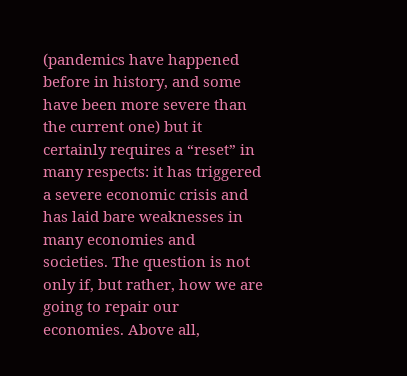(pandemics have happened before in history, and some have been more severe than the current one) but it certainly requires a “reset” in many respects: it has triggered a severe economic crisis and has laid bare weaknesses in many economies and societies. The question is not only if, but rather, how we are going to repair our economies. Above all,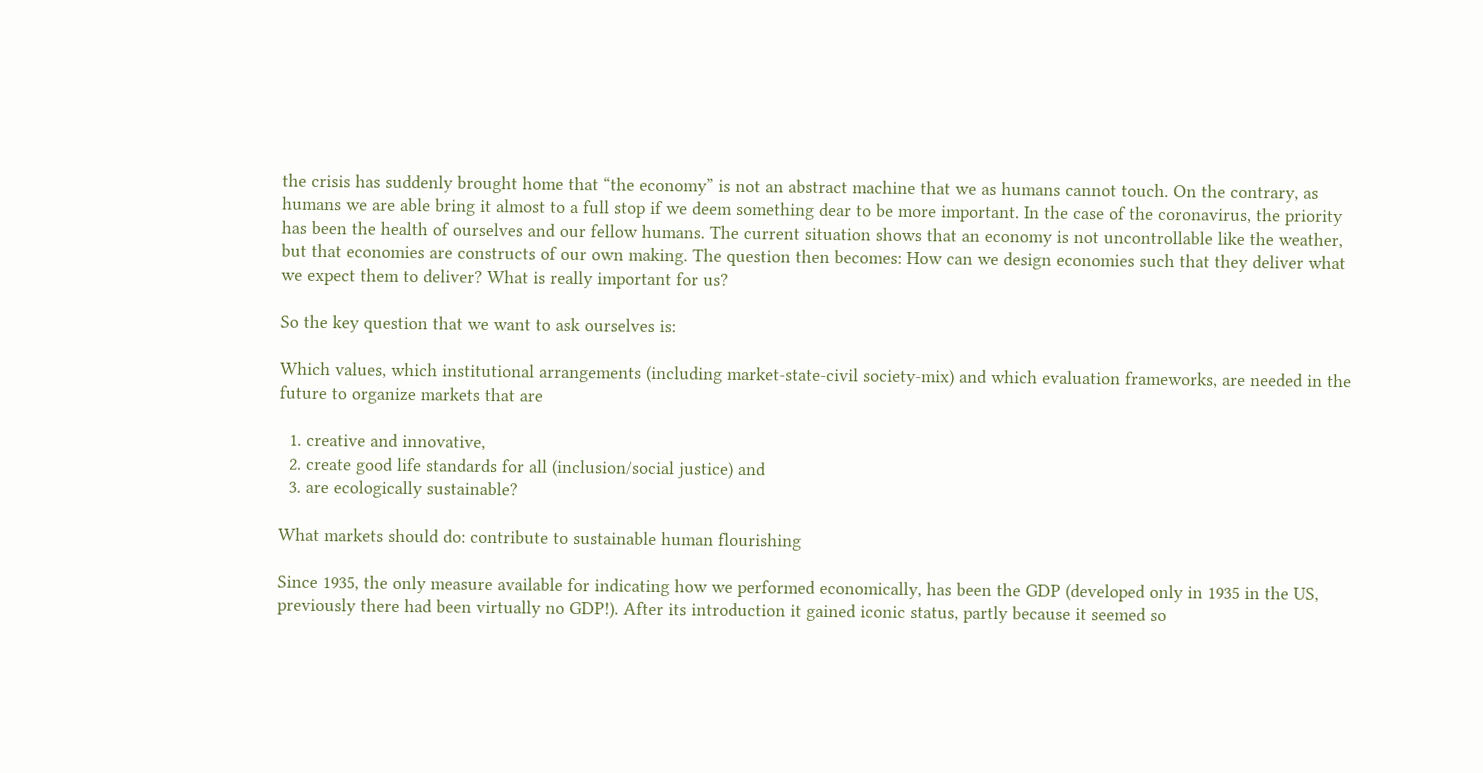the crisis has suddenly brought home that “the economy” is not an abstract machine that we as humans cannot touch. On the contrary, as humans we are able bring it almost to a full stop if we deem something dear to be more important. In the case of the coronavirus, the priority has been the health of ourselves and our fellow humans. The current situation shows that an economy is not uncontrollable like the weather, but that economies are constructs of our own making. The question then becomes: How can we design economies such that they deliver what we expect them to deliver? What is really important for us?

So the key question that we want to ask ourselves is:

Which values, which institutional arrangements (including market-state-civil society-mix) and which evaluation frameworks, are needed in the future to organize markets that are

  1. creative and innovative,
  2. create good life standards for all (inclusion/social justice) and
  3. are ecologically sustainable?

What markets should do: contribute to sustainable human flourishing

Since 1935, the only measure available for indicating how we performed economically, has been the GDP (developed only in 1935 in the US, previously there had been virtually no GDP!). After its introduction it gained iconic status, partly because it seemed so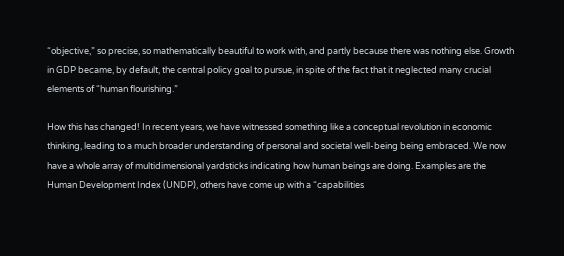“objective,” so precise, so mathematically beautiful to work with, and partly because there was nothing else. Growth in GDP became, by default, the central policy goal to pursue, in spite of the fact that it neglected many crucial elements of “human flourishing.”

How this has changed! In recent years, we have witnessed something like a conceptual revolution in economic thinking, leading to a much broader understanding of personal and societal well-being being embraced. We now have a whole array of multidimensional yardsticks indicating how human beings are doing. Examples are the Human Development Index (UNDP), others have come up with a “capabilities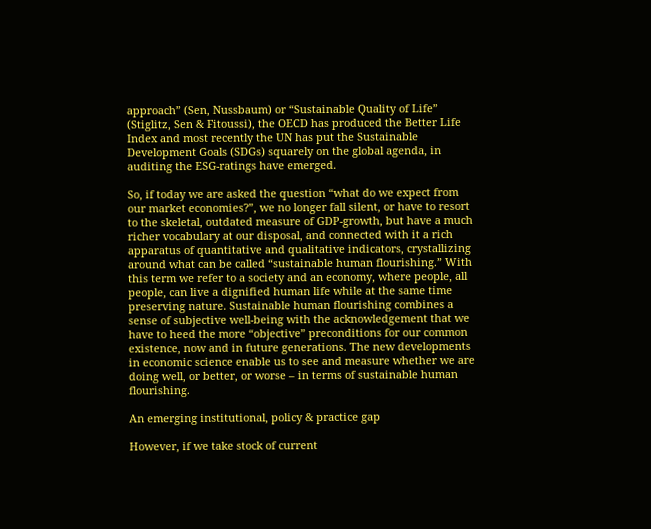approach” (Sen, Nussbaum) or “Sustainable Quality of Life” (Stiglitz, Sen & Fitoussi), the OECD has produced the Better Life Index and most recently the UN has put the Sustainable Development Goals (SDGs) squarely on the global agenda, in auditing the ESG-ratings have emerged.

So, if today we are asked the question “what do we expect from our market economies?”, we no longer fall silent, or have to resort to the skeletal, outdated measure of GDP-growth, but have a much richer vocabulary at our disposal, and connected with it a rich apparatus of quantitative and qualitative indicators, crystallizing around what can be called “sustainable human flourishing.” With this term we refer to a society and an economy, where people, all people, can live a dignified human life while at the same time preserving nature. Sustainable human flourishing combines a sense of subjective well-being with the acknowledgement that we have to heed the more “objective” preconditions for our common existence, now and in future generations. The new developments in economic science enable us to see and measure whether we are doing well, or better, or worse – in terms of sustainable human flourishing.

An emerging institutional, policy & practice gap

However, if we take stock of current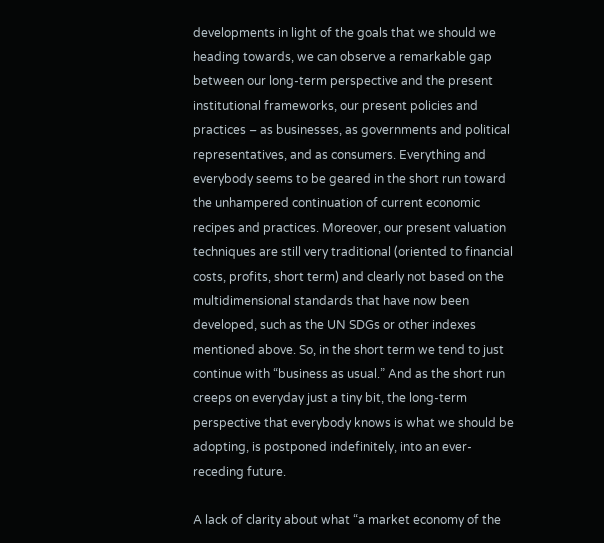developments in light of the goals that we should we heading towards, we can observe a remarkable gap between our long-term perspective and the present institutional frameworks, our present policies and practices – as businesses, as governments and political representatives, and as consumers. Everything and everybody seems to be geared in the short run toward the unhampered continuation of current economic recipes and practices. Moreover, our present valuation techniques are still very traditional (oriented to financial costs, profits, short term) and clearly not based on the multidimensional standards that have now been developed, such as the UN SDGs or other indexes mentioned above. So, in the short term we tend to just continue with “business as usual.” And as the short run creeps on everyday just a tiny bit, the long-term perspective that everybody knows is what we should be adopting, is postponed indefinitely, into an ever-receding future.

A lack of clarity about what “a market economy of the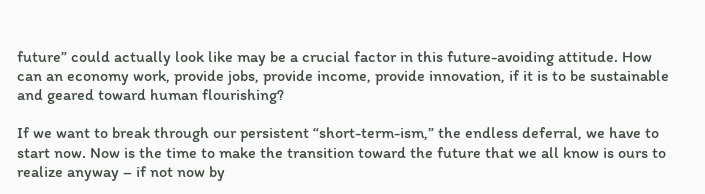future” could actually look like may be a crucial factor in this future-avoiding attitude. How can an economy work, provide jobs, provide income, provide innovation, if it is to be sustainable and geared toward human flourishing?

If we want to break through our persistent “short-term-ism,” the endless deferral, we have to start now. Now is the time to make the transition toward the future that we all know is ours to realize anyway – if not now by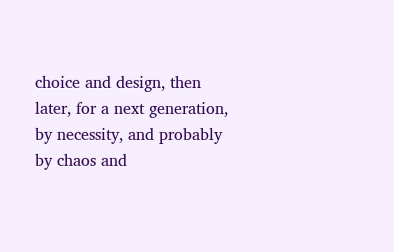choice and design, then later, for a next generation, by necessity, and probably by chaos and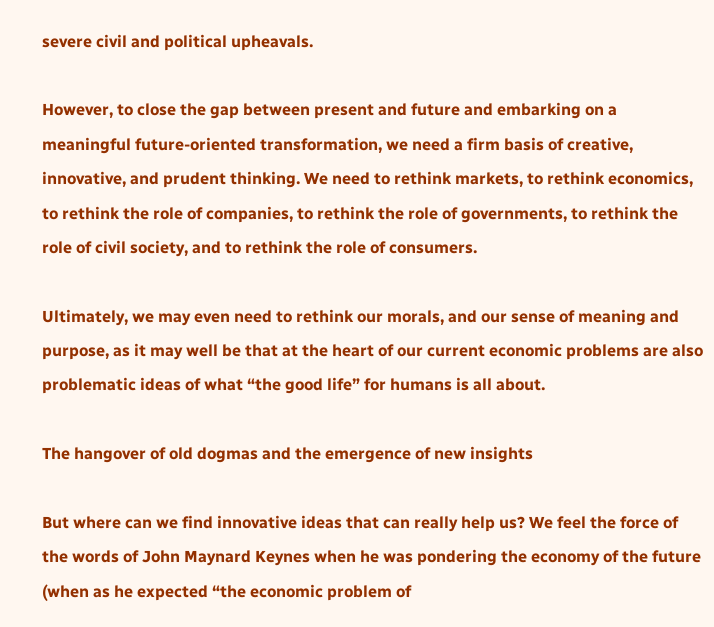severe civil and political upheavals.

However, to close the gap between present and future and embarking on a meaningful future-oriented transformation, we need a firm basis of creative, innovative, and prudent thinking. We need to rethink markets, to rethink economics, to rethink the role of companies, to rethink the role of governments, to rethink the role of civil society, and to rethink the role of consumers.

Ultimately, we may even need to rethink our morals, and our sense of meaning and purpose, as it may well be that at the heart of our current economic problems are also problematic ideas of what “the good life” for humans is all about.

The hangover of old dogmas and the emergence of new insights

But where can we find innovative ideas that can really help us? We feel the force of the words of John Maynard Keynes when he was pondering the economy of the future (when as he expected “the economic problem of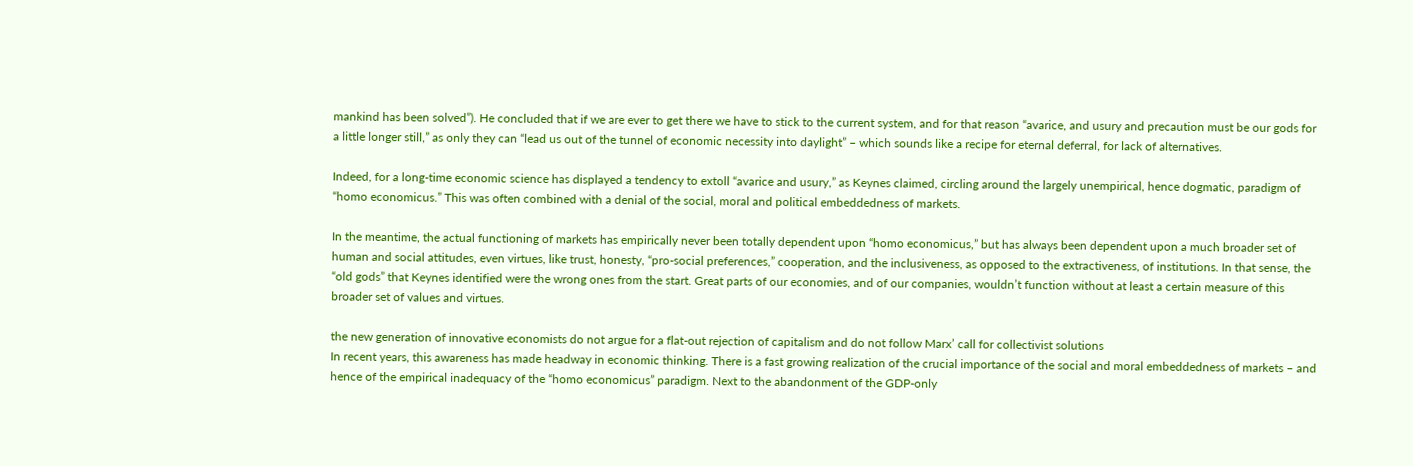mankind has been solved”). He concluded that if we are ever to get there we have to stick to the current system, and for that reason “avarice, and usury and precaution must be our gods for a little longer still,” as only they can “lead us out of the tunnel of economic necessity into daylight” – which sounds like a recipe for eternal deferral, for lack of alternatives.

Indeed, for a long-time economic science has displayed a tendency to extoll “avarice and usury,” as Keynes claimed, circling around the largely unempirical, hence dogmatic, paradigm of “homo economicus.” This was often combined with a denial of the social, moral and political embeddedness of markets.

In the meantime, the actual functioning of markets has empirically never been totally dependent upon “homo economicus,” but has always been dependent upon a much broader set of human and social attitudes, even virtues, like trust, honesty, “pro-social preferences,” cooperation, and the inclusiveness, as opposed to the extractiveness, of institutions. In that sense, the “old gods” that Keynes identified were the wrong ones from the start. Great parts of our economies, and of our companies, wouldn’t function without at least a certain measure of this broader set of values and virtues.

the new generation of innovative economists do not argue for a flat-out rejection of capitalism and do not follow Marx’ call for collectivist solutions
In recent years, this awareness has made headway in economic thinking. There is a fast growing realization of the crucial importance of the social and moral embeddedness of markets – and hence of the empirical inadequacy of the “homo economicus” paradigm. Next to the abandonment of the GDP-only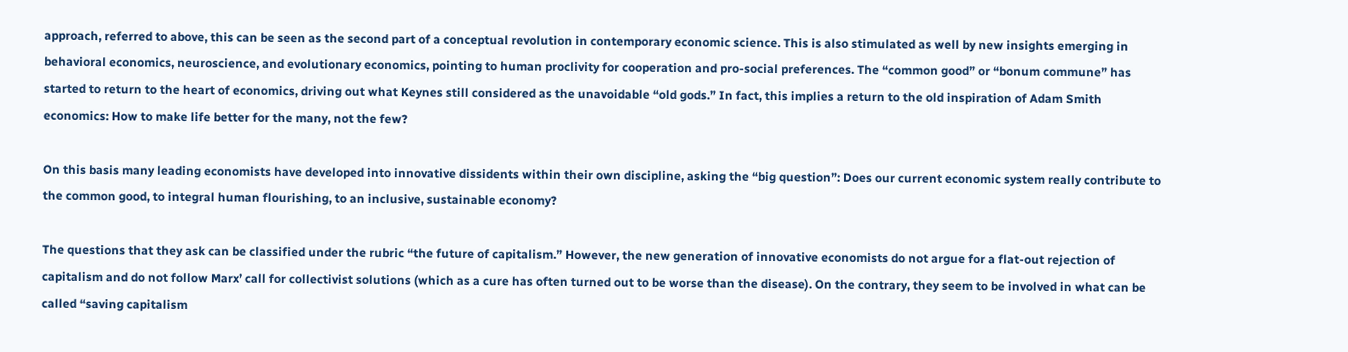approach, referred to above, this can be seen as the second part of a conceptual revolution in contemporary economic science. This is also stimulated as well by new insights emerging in behavioral economics, neuroscience, and evolutionary economics, pointing to human proclivity for cooperation and pro-social preferences. The “common good” or “bonum commune” has started to return to the heart of economics, driving out what Keynes still considered as the unavoidable “old gods.” In fact, this implies a return to the old inspiration of Adam Smith economics: How to make life better for the many, not the few?

On this basis many leading economists have developed into innovative dissidents within their own discipline, asking the “big question”: Does our current economic system really contribute to the common good, to integral human flourishing, to an inclusive, sustainable economy?

The questions that they ask can be classified under the rubric “the future of capitalism.” However, the new generation of innovative economists do not argue for a flat-out rejection of capitalism and do not follow Marx’ call for collectivist solutions (which as a cure has often turned out to be worse than the disease). On the contrary, they seem to be involved in what can be called “saving capitalism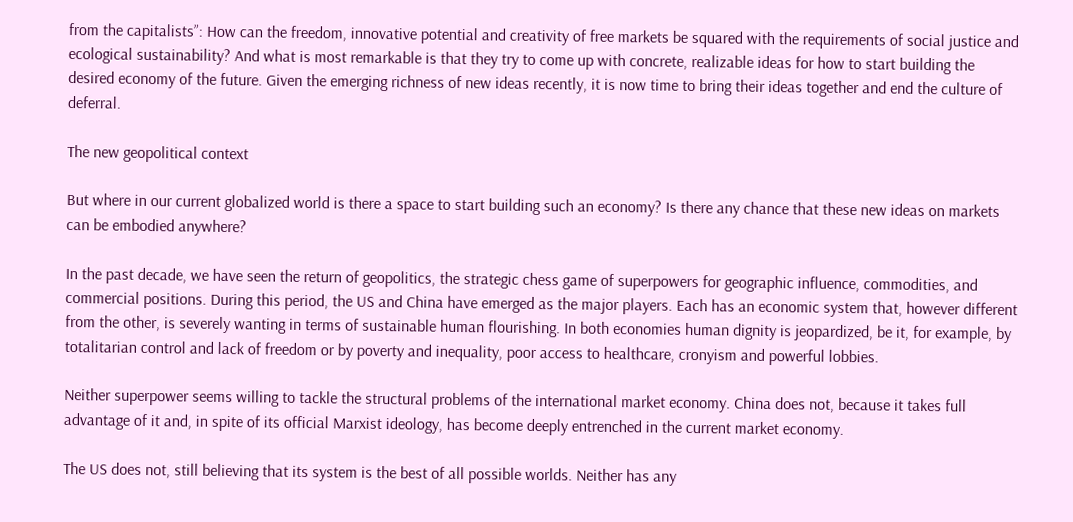from the capitalists”: How can the freedom, innovative potential and creativity of free markets be squared with the requirements of social justice and ecological sustainability? And what is most remarkable is that they try to come up with concrete, realizable ideas for how to start building the desired economy of the future. Given the emerging richness of new ideas recently, it is now time to bring their ideas together and end the culture of deferral.

The new geopolitical context

But where in our current globalized world is there a space to start building such an economy? Is there any chance that these new ideas on markets can be embodied anywhere?

In the past decade, we have seen the return of geopolitics, the strategic chess game of superpowers for geographic influence, commodities, and commercial positions. During this period, the US and China have emerged as the major players. Each has an economic system that, however different from the other, is severely wanting in terms of sustainable human flourishing. In both economies human dignity is jeopardized, be it, for example, by totalitarian control and lack of freedom or by poverty and inequality, poor access to healthcare, cronyism and powerful lobbies.

Neither superpower seems willing to tackle the structural problems of the international market economy. China does not, because it takes full advantage of it and, in spite of its official Marxist ideology, has become deeply entrenched in the current market economy.

The US does not, still believing that its system is the best of all possible worlds. Neither has any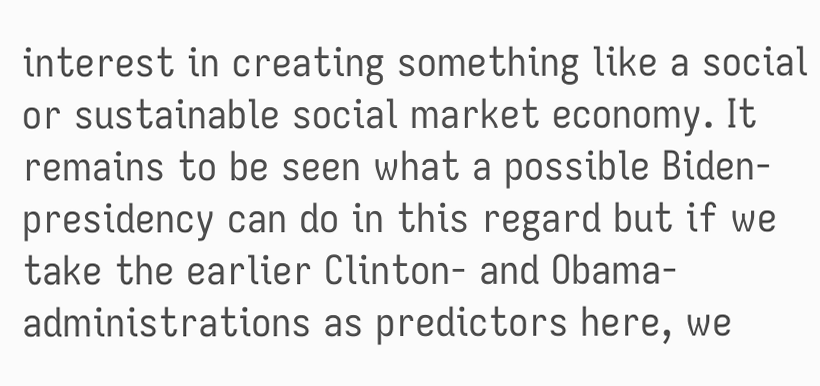interest in creating something like a social or sustainable social market economy. It remains to be seen what a possible Biden-presidency can do in this regard but if we take the earlier Clinton- and Obama-administrations as predictors here, we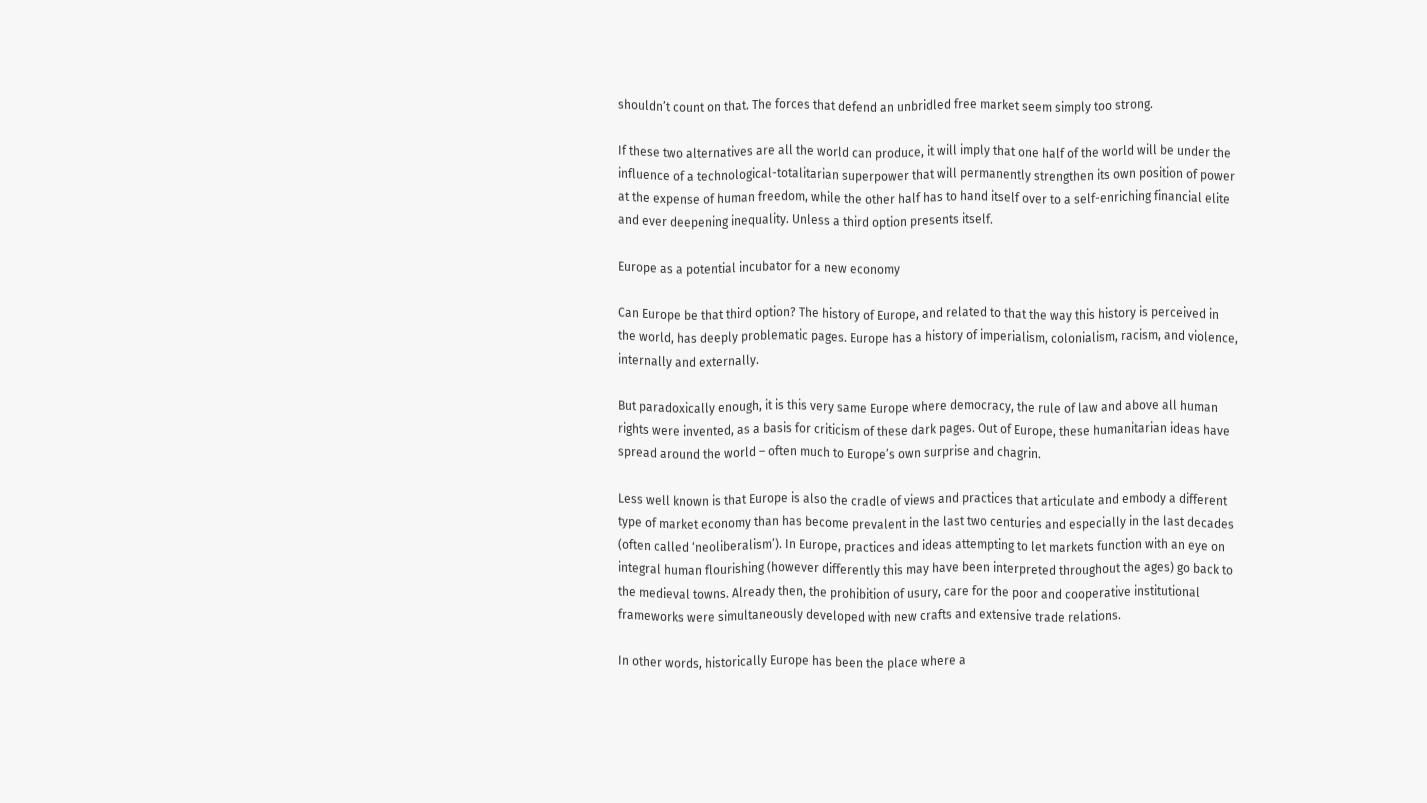shouldn’t count on that. The forces that defend an unbridled free market seem simply too strong.

If these two alternatives are all the world can produce, it will imply that one half of the world will be under the influence of a technological-totalitarian superpower that will permanently strengthen its own position of power at the expense of human freedom, while the other half has to hand itself over to a self-enriching financial elite and ever deepening inequality. Unless a third option presents itself.

Europe as a potential incubator for a new economy

Can Europe be that third option? The history of Europe, and related to that the way this history is perceived in the world, has deeply problematic pages. Europe has a history of imperialism, colonialism, racism, and violence, internally and externally.

But paradoxically enough, it is this very same Europe where democracy, the rule of law and above all human rights were invented, as a basis for criticism of these dark pages. Out of Europe, these humanitarian ideas have spread around the world – often much to Europe’s own surprise and chagrin.

Less well known is that Europe is also the cradle of views and practices that articulate and embody a different type of market economy than has become prevalent in the last two centuries and especially in the last decades (often called ‘neoliberalism’). In Europe, practices and ideas attempting to let markets function with an eye on integral human flourishing (however differently this may have been interpreted throughout the ages) go back to the medieval towns. Already then, the prohibition of usury, care for the poor and cooperative institutional frameworks were simultaneously developed with new crafts and extensive trade relations.

In other words, historically Europe has been the place where a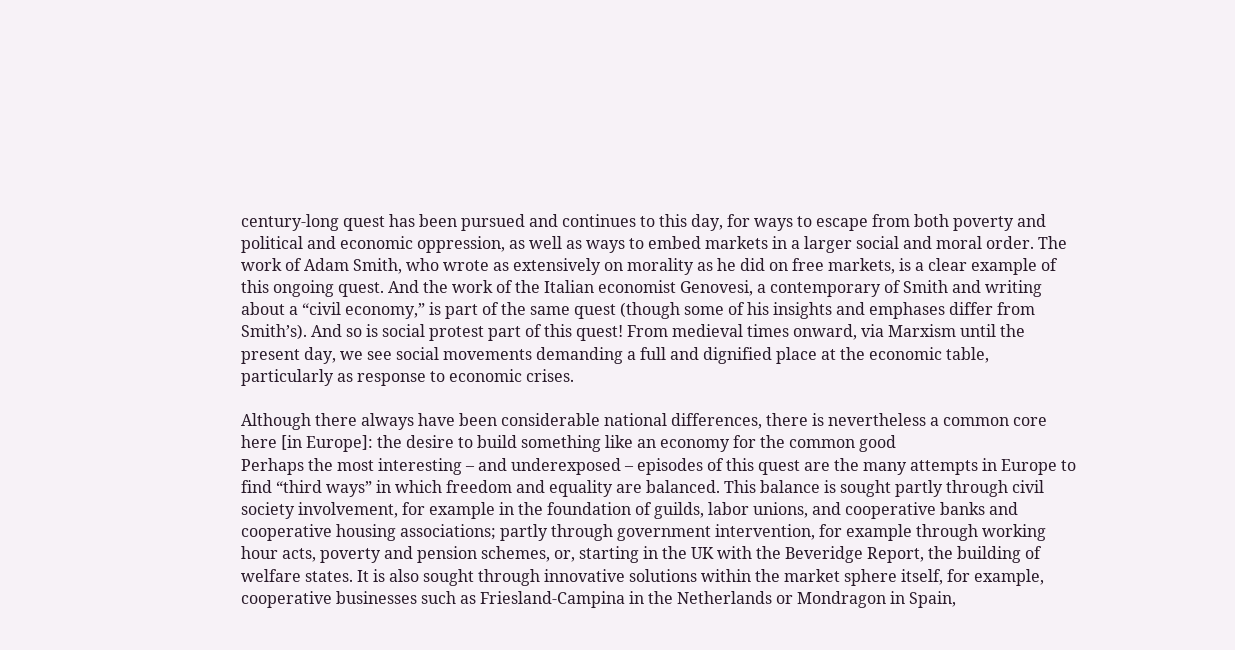century-long quest has been pursued and continues to this day, for ways to escape from both poverty and political and economic oppression, as well as ways to embed markets in a larger social and moral order. The work of Adam Smith, who wrote as extensively on morality as he did on free markets, is a clear example of this ongoing quest. And the work of the Italian economist Genovesi, a contemporary of Smith and writing about a “civil economy,” is part of the same quest (though some of his insights and emphases differ from Smith’s). And so is social protest part of this quest! From medieval times onward, via Marxism until the present day, we see social movements demanding a full and dignified place at the economic table, particularly as response to economic crises.

Although there always have been considerable national differences, there is nevertheless a common core here [in Europe]: the desire to build something like an economy for the common good
Perhaps the most interesting – and underexposed – episodes of this quest are the many attempts in Europe to find “third ways” in which freedom and equality are balanced. This balance is sought partly through civil society involvement, for example in the foundation of guilds, labor unions, and cooperative banks and cooperative housing associations; partly through government intervention, for example through working hour acts, poverty and pension schemes, or, starting in the UK with the Beveridge Report, the building of welfare states. It is also sought through innovative solutions within the market sphere itself, for example, cooperative businesses such as Friesland-Campina in the Netherlands or Mondragon in Spain,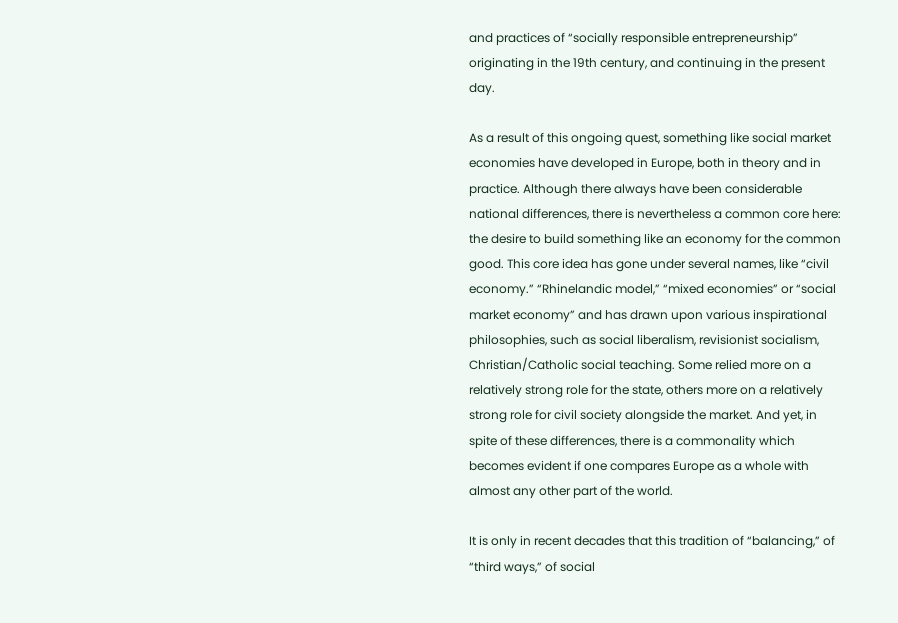and practices of “socially responsible entrepreneurship” originating in the 19th century, and continuing in the present day.

As a result of this ongoing quest, something like social market economies have developed in Europe, both in theory and in practice. Although there always have been considerable national differences, there is nevertheless a common core here: the desire to build something like an economy for the common good. This core idea has gone under several names, like “civil economy.” “Rhinelandic model,” “mixed economies” or “social market economy” and has drawn upon various inspirational philosophies, such as social liberalism, revisionist socialism, Christian/Catholic social teaching. Some relied more on a relatively strong role for the state, others more on a relatively strong role for civil society alongside the market. And yet, in spite of these differences, there is a commonality which becomes evident if one compares Europe as a whole with almost any other part of the world.

It is only in recent decades that this tradition of “balancing,” of “third ways,” of social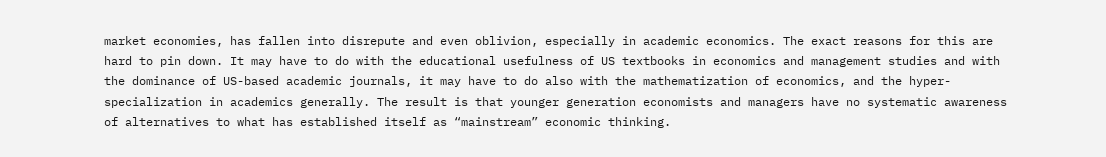market economies, has fallen into disrepute and even oblivion, especially in academic economics. The exact reasons for this are hard to pin down. It may have to do with the educational usefulness of US textbooks in economics and management studies and with the dominance of US-based academic journals, it may have to do also with the mathematization of economics, and the hyper-specialization in academics generally. The result is that younger generation economists and managers have no systematic awareness of alternatives to what has established itself as “mainstream” economic thinking.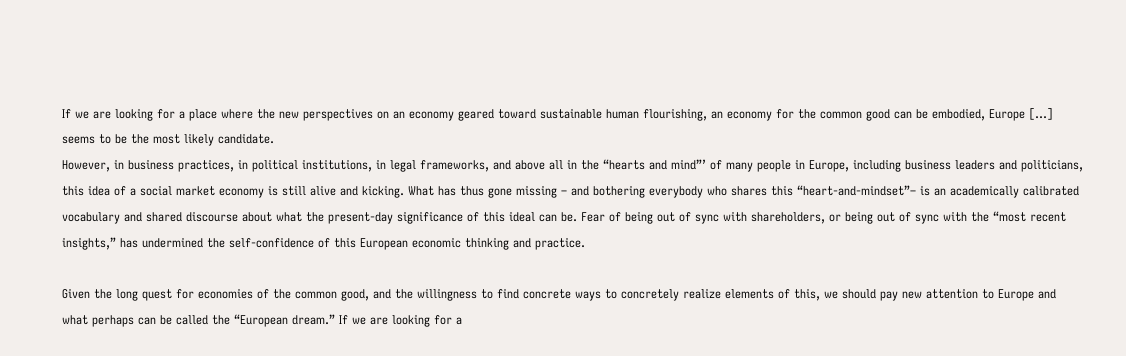If we are looking for a place where the new perspectives on an economy geared toward sustainable human flourishing, an economy for the common good can be embodied, Europe […] seems to be the most likely candidate.
However, in business practices, in political institutions, in legal frameworks, and above all in the “hearts and mind”’ of many people in Europe, including business leaders and politicians, this idea of a social market economy is still alive and kicking. What has thus gone missing – and bothering everybody who shares this “heart-and-mindset”– is an academically calibrated vocabulary and shared discourse about what the present-day significance of this ideal can be. Fear of being out of sync with shareholders, or being out of sync with the “most recent insights,” has undermined the self-confidence of this European economic thinking and practice.

Given the long quest for economies of the common good, and the willingness to find concrete ways to concretely realize elements of this, we should pay new attention to Europe and what perhaps can be called the “European dream.” If we are looking for a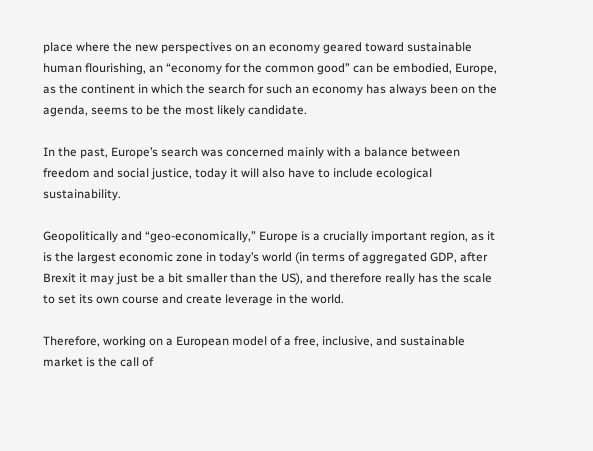place where the new perspectives on an economy geared toward sustainable human flourishing, an “economy for the common good” can be embodied, Europe, as the continent in which the search for such an economy has always been on the agenda, seems to be the most likely candidate.

In the past, Europe’s search was concerned mainly with a balance between freedom and social justice, today it will also have to include ecological sustainability.

Geopolitically and “geo-economically,” Europe is a crucially important region, as it is the largest economic zone in today’s world (in terms of aggregated GDP, after Brexit it may just be a bit smaller than the US), and therefore really has the scale to set its own course and create leverage in the world.

Therefore, working on a European model of a free, inclusive, and sustainable market is the call of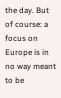the day. But of course: a focus on Europe is in no way meant to be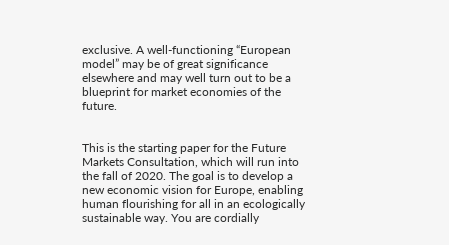exclusive. A well-functioning “European model” may be of great significance elsewhere and may well turn out to be a blueprint for market economies of the future.


This is the starting paper for the Future Markets Consultation, which will run into the fall of 2020. The goal is to develop a new economic vision for Europe, enabling human flourishing for all in an ecologically sustainable way. You are cordially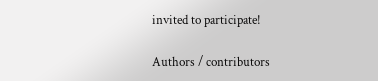invited to participate!

Authors / contributors